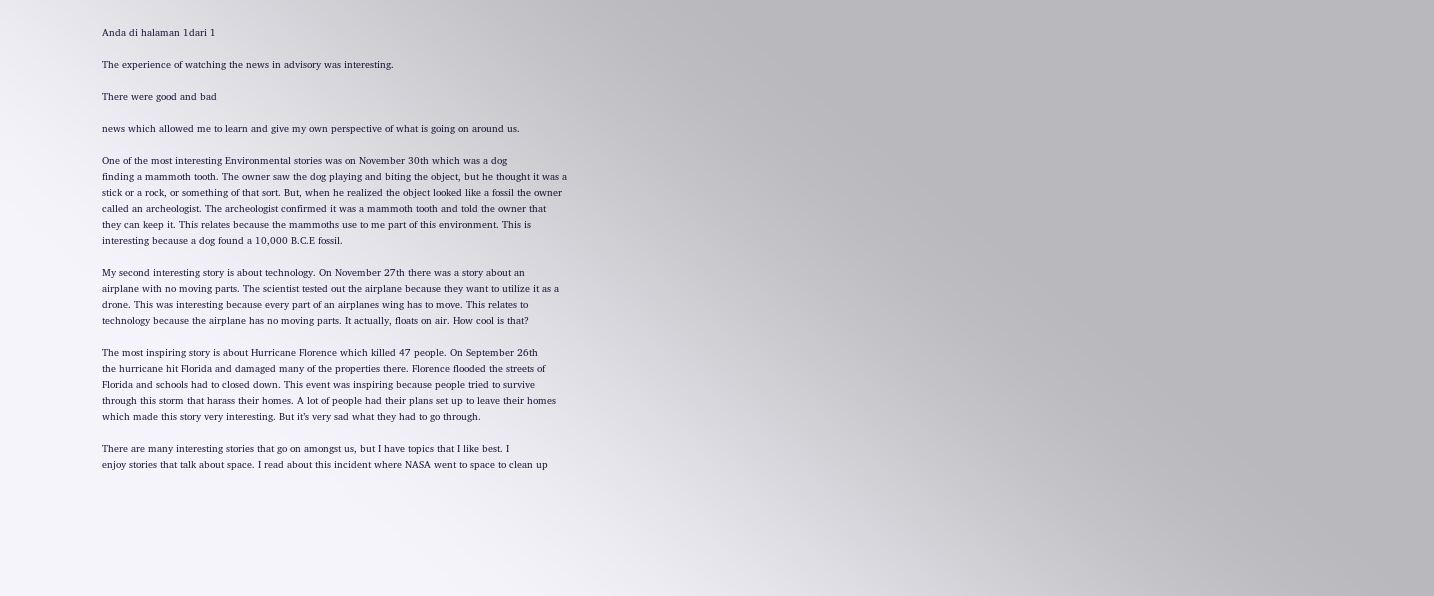Anda di halaman 1dari 1

The experience of watching the news in advisory was interesting.

There were good and bad

news which allowed me to learn and give my own perspective of what is going on around us.

One of the most interesting Environmental stories was on November 30th which was a dog
finding a mammoth tooth. The owner saw the dog playing and biting the object, but he thought it was a
stick or a rock, or something of that sort. But, when he realized the object looked like a fossil the owner
called an archeologist. The archeologist confirmed it was a mammoth tooth and told the owner that
they can keep it. This relates because the mammoths use to me part of this environment. This is
interesting because a dog found a 10,000 B.C.E fossil.

My second interesting story is about technology. On November 27th there was a story about an
airplane with no moving parts. The scientist tested out the airplane because they want to utilize it as a
drone. This was interesting because every part of an airplanes wing has to move. This relates to
technology because the airplane has no moving parts. It actually, floats on air. How cool is that?

The most inspiring story is about Hurricane Florence which killed 47 people. On September 26th
the hurricane hit Florida and damaged many of the properties there. Florence flooded the streets of
Florida and schools had to closed down. This event was inspiring because people tried to survive
through this storm that harass their homes. A lot of people had their plans set up to leave their homes
which made this story very interesting. But it’s very sad what they had to go through.

There are many interesting stories that go on amongst us, but I have topics that I like best. I
enjoy stories that talk about space. I read about this incident where NASA went to space to clean up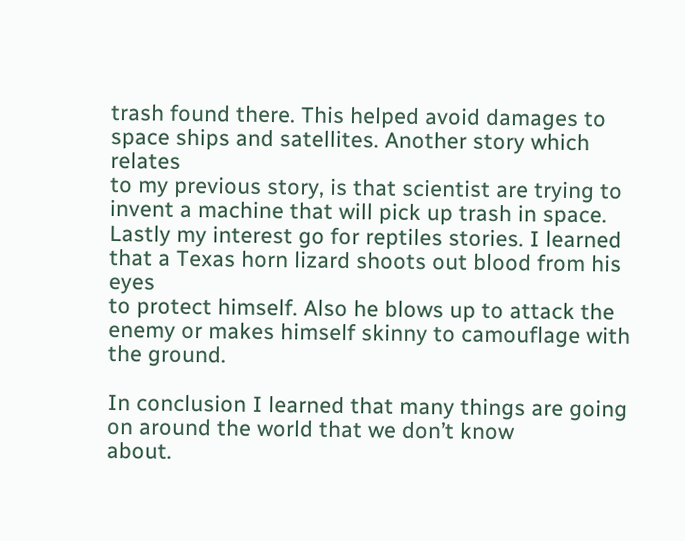trash found there. This helped avoid damages to space ships and satellites. Another story which relates
to my previous story, is that scientist are trying to invent a machine that will pick up trash in space.
Lastly my interest go for reptiles stories. I learned that a Texas horn lizard shoots out blood from his eyes
to protect himself. Also he blows up to attack the enemy or makes himself skinny to camouflage with
the ground.

In conclusion I learned that many things are going on around the world that we don’t know
about.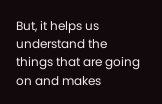But, it helps us understand the things that are going on and makes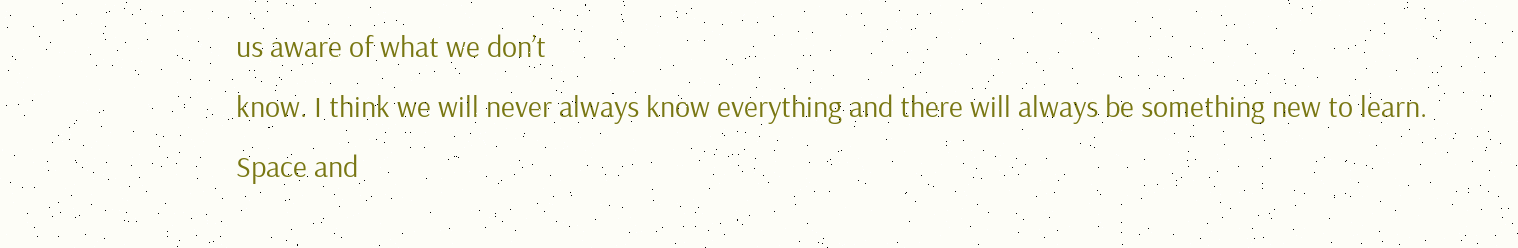us aware of what we don’t
know. I think we will never always know everything and there will always be something new to learn.
Space and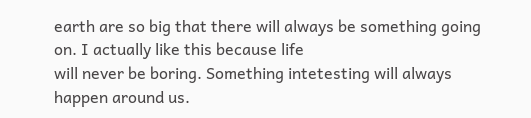earth are so big that there will always be something going on. I actually like this because life
will never be boring. Something intetesting will always happen around us.